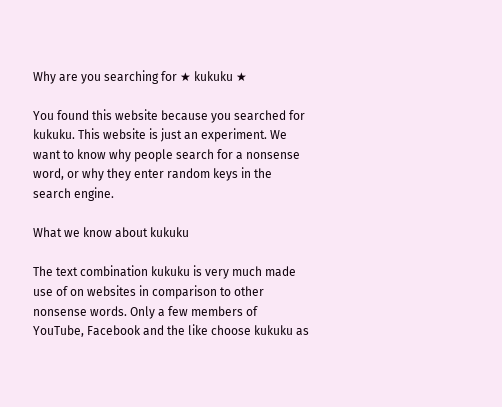Why are you searching for ★ kukuku ★

You found this website because you searched for kukuku. This website is just an experiment. We want to know why people search for a nonsense word, or why they enter random keys in the search engine.

What we know about kukuku

The text combination kukuku is very much made use of on websites in comparison to other nonsense words. Only a few members of YouTube, Facebook and the like choose kukuku as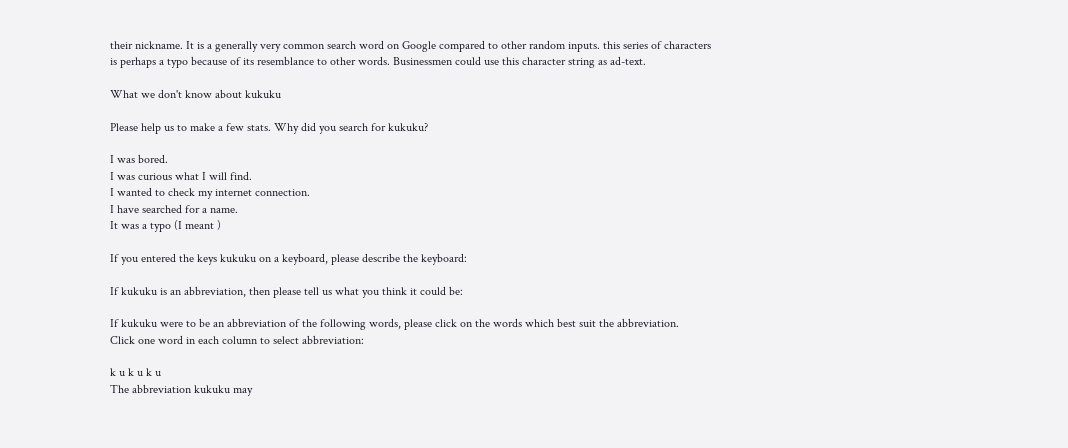their nickname. It is a generally very common search word on Google compared to other random inputs. this series of characters is perhaps a typo because of its resemblance to other words. Businessmen could use this character string as ad-text.

What we don't know about kukuku

Please help us to make a few stats. Why did you search for kukuku?

I was bored.
I was curious what I will find.
I wanted to check my internet connection.
I have searched for a name.
It was a typo (I meant )

If you entered the keys kukuku on a keyboard, please describe the keyboard:

If kukuku is an abbreviation, then please tell us what you think it could be:

If kukuku were to be an abbreviation of the following words, please click on the words which best suit the abbreviation.
Click one word in each column to select abbreviation:

k u k u k u
The abbreviation kukuku may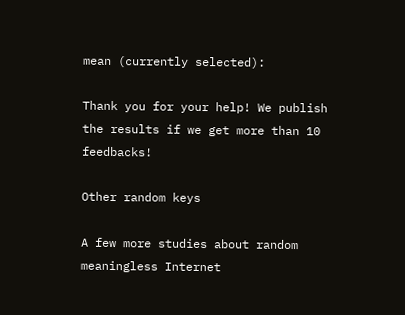mean (currently selected):

Thank you for your help! We publish the results if we get more than 10 feedbacks!

Other random keys

A few more studies about random meaningless Internet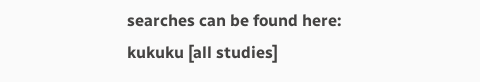searches can be found here:
kukuku [all studies]